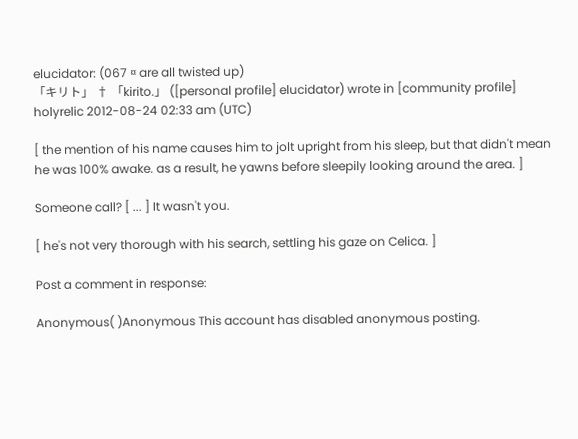elucidator: (067 ¤ are all twisted up)
「キリト」 † 「kirito.」 ([personal profile] elucidator) wrote in [community profile] holyrelic 2012-08-24 02:33 am (UTC)

[ the mention of his name causes him to jolt upright from his sleep, but that didn't mean he was 100% awake. as a result, he yawns before sleepily looking around the area. ]

Someone call? [ ... ] It wasn't you.

[ he's not very thorough with his search, settling his gaze on Celica. ]

Post a comment in response:

Anonymous( )Anonymous This account has disabled anonymous posting.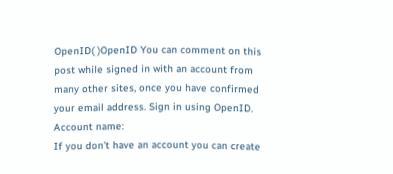OpenID( )OpenID You can comment on this post while signed in with an account from many other sites, once you have confirmed your email address. Sign in using OpenID.
Account name:
If you don't have an account you can create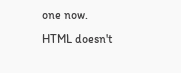one now.
HTML doesn't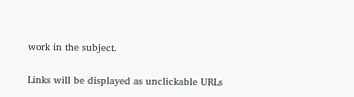work in the subject.


Links will be displayed as unclickable URLs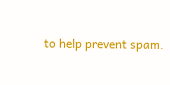to help prevent spam.